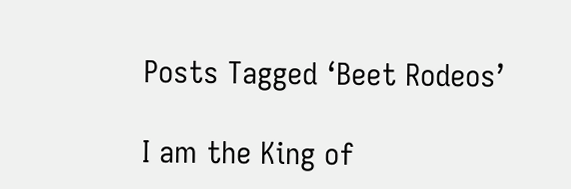Posts Tagged ‘Beet Rodeos’

I am the King of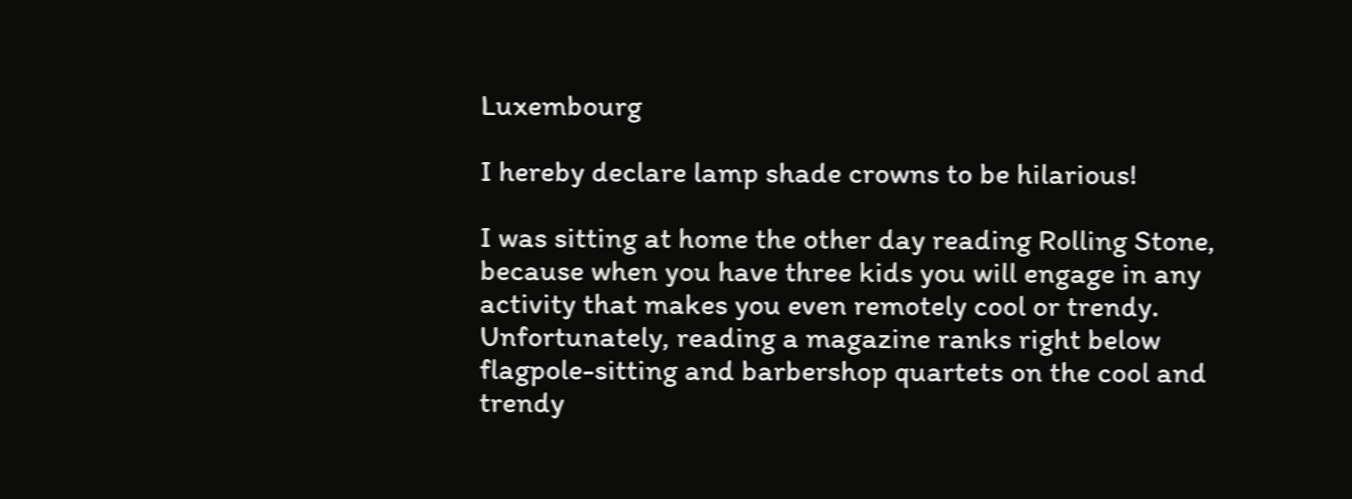Luxembourg

I hereby declare lamp shade crowns to be hilarious!

I was sitting at home the other day reading Rolling Stone, because when you have three kids you will engage in any activity that makes you even remotely cool or trendy. Unfortunately, reading a magazine ranks right below flagpole-sitting and barbershop quartets on the cool and trendy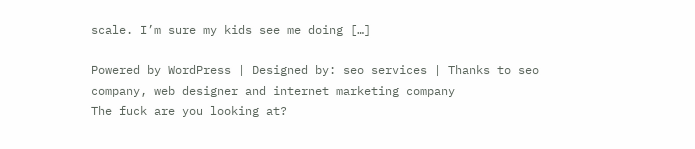scale. I’m sure my kids see me doing […]

Powered by WordPress | Designed by: seo services | Thanks to seo company, web designer and internet marketing company
The fuck are you looking at?